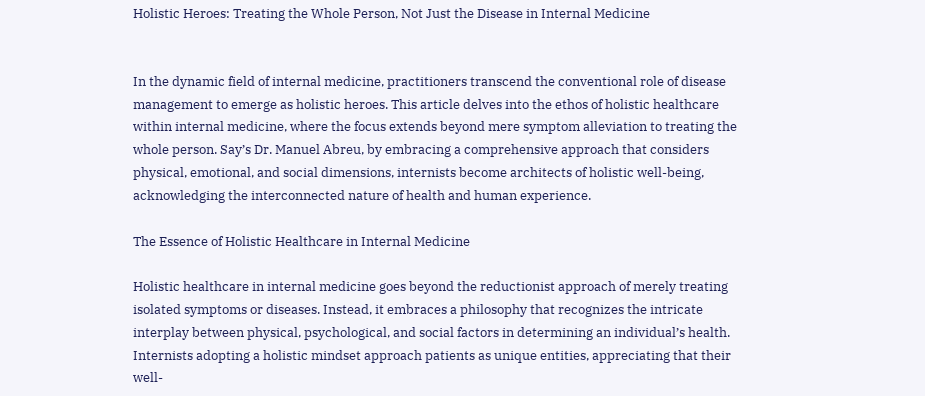Holistic Heroes: Treating the Whole Person, Not Just the Disease in Internal Medicine


In the dynamic field of internal medicine, practitioners transcend the conventional role of disease management to emerge as holistic heroes. This article delves into the ethos of holistic healthcare within internal medicine, where the focus extends beyond mere symptom alleviation to treating the whole person. Say’s Dr. Manuel Abreu, by embracing a comprehensive approach that considers physical, emotional, and social dimensions, internists become architects of holistic well-being, acknowledging the interconnected nature of health and human experience.

The Essence of Holistic Healthcare in Internal Medicine

Holistic healthcare in internal medicine goes beyond the reductionist approach of merely treating isolated symptoms or diseases. Instead, it embraces a philosophy that recognizes the intricate interplay between physical, psychological, and social factors in determining an individual’s health. Internists adopting a holistic mindset approach patients as unique entities, appreciating that their well-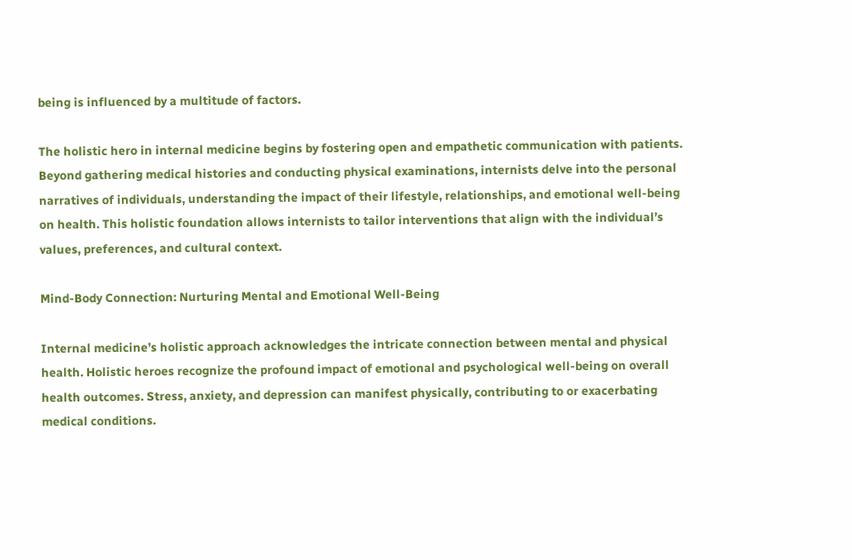being is influenced by a multitude of factors.

The holistic hero in internal medicine begins by fostering open and empathetic communication with patients. Beyond gathering medical histories and conducting physical examinations, internists delve into the personal narratives of individuals, understanding the impact of their lifestyle, relationships, and emotional well-being on health. This holistic foundation allows internists to tailor interventions that align with the individual’s values, preferences, and cultural context.

Mind-Body Connection: Nurturing Mental and Emotional Well-Being

Internal medicine’s holistic approach acknowledges the intricate connection between mental and physical health. Holistic heroes recognize the profound impact of emotional and psychological well-being on overall health outcomes. Stress, anxiety, and depression can manifest physically, contributing to or exacerbating medical conditions.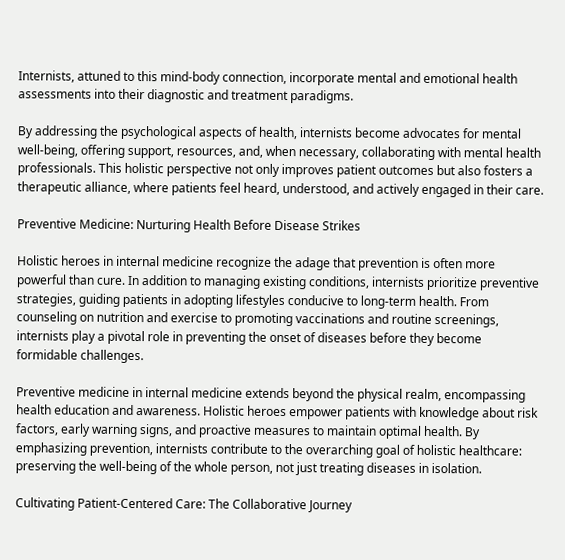Internists, attuned to this mind-body connection, incorporate mental and emotional health assessments into their diagnostic and treatment paradigms.

By addressing the psychological aspects of health, internists become advocates for mental well-being, offering support, resources, and, when necessary, collaborating with mental health professionals. This holistic perspective not only improves patient outcomes but also fosters a therapeutic alliance, where patients feel heard, understood, and actively engaged in their care.

Preventive Medicine: Nurturing Health Before Disease Strikes

Holistic heroes in internal medicine recognize the adage that prevention is often more powerful than cure. In addition to managing existing conditions, internists prioritize preventive strategies, guiding patients in adopting lifestyles conducive to long-term health. From counseling on nutrition and exercise to promoting vaccinations and routine screenings, internists play a pivotal role in preventing the onset of diseases before they become formidable challenges.

Preventive medicine in internal medicine extends beyond the physical realm, encompassing health education and awareness. Holistic heroes empower patients with knowledge about risk factors, early warning signs, and proactive measures to maintain optimal health. By emphasizing prevention, internists contribute to the overarching goal of holistic healthcare: preserving the well-being of the whole person, not just treating diseases in isolation.

Cultivating Patient-Centered Care: The Collaborative Journey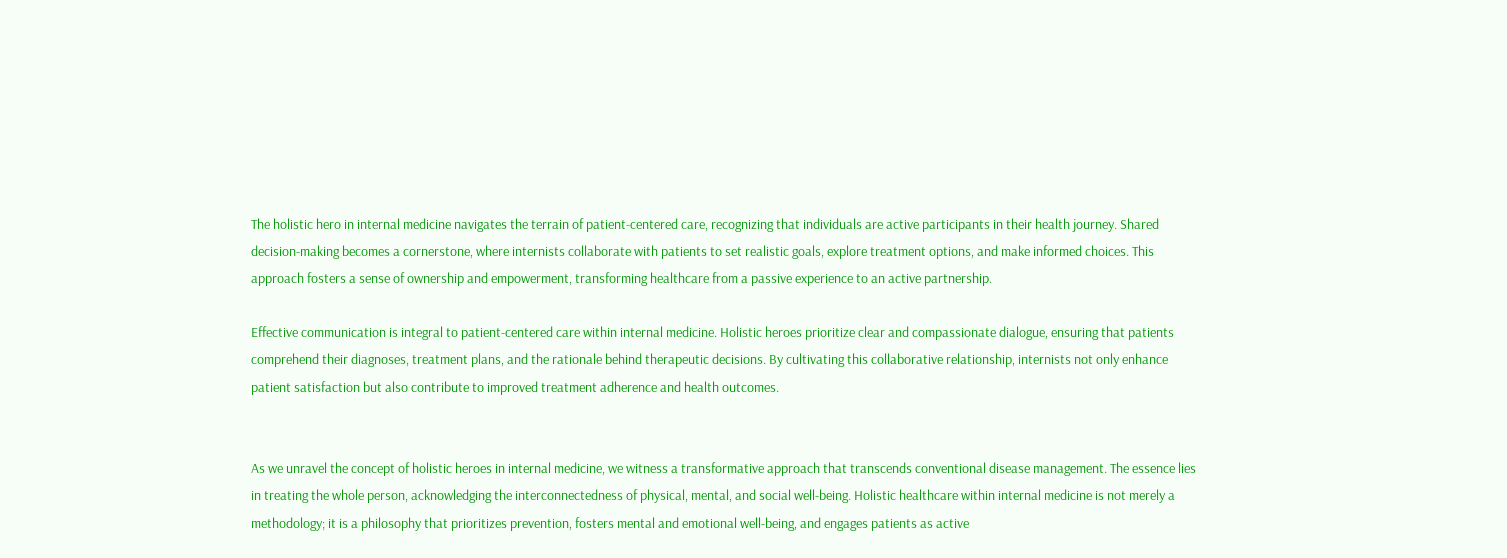The holistic hero in internal medicine navigates the terrain of patient-centered care, recognizing that individuals are active participants in their health journey. Shared decision-making becomes a cornerstone, where internists collaborate with patients to set realistic goals, explore treatment options, and make informed choices. This approach fosters a sense of ownership and empowerment, transforming healthcare from a passive experience to an active partnership.

Effective communication is integral to patient-centered care within internal medicine. Holistic heroes prioritize clear and compassionate dialogue, ensuring that patients comprehend their diagnoses, treatment plans, and the rationale behind therapeutic decisions. By cultivating this collaborative relationship, internists not only enhance patient satisfaction but also contribute to improved treatment adherence and health outcomes.


As we unravel the concept of holistic heroes in internal medicine, we witness a transformative approach that transcends conventional disease management. The essence lies in treating the whole person, acknowledging the interconnectedness of physical, mental, and social well-being. Holistic healthcare within internal medicine is not merely a methodology; it is a philosophy that prioritizes prevention, fosters mental and emotional well-being, and engages patients as active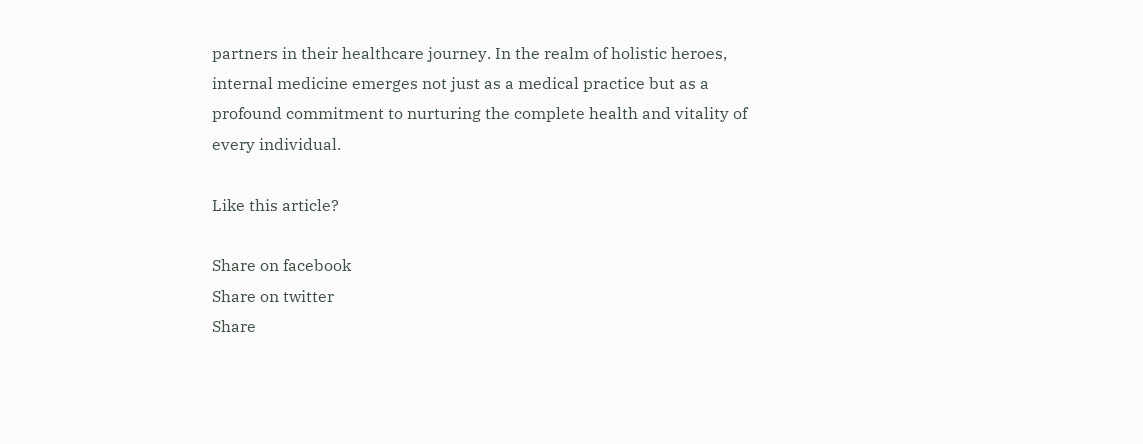partners in their healthcare journey. In the realm of holistic heroes, internal medicine emerges not just as a medical practice but as a profound commitment to nurturing the complete health and vitality of every individual.

Like this article?

Share on facebook
Share on twitter
Share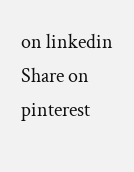on linkedin
Share on pinterest